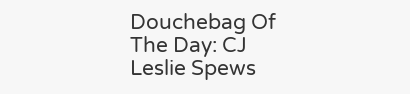Douchebag Of The Day: CJ Leslie Spews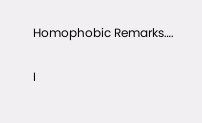Homophobic Remarks….

I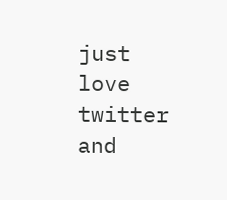just love twitter and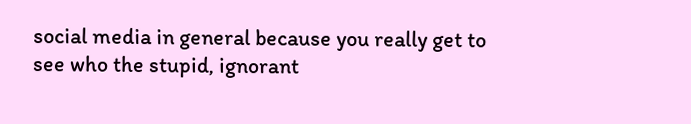social media in general because you really get to see who the stupid, ignorant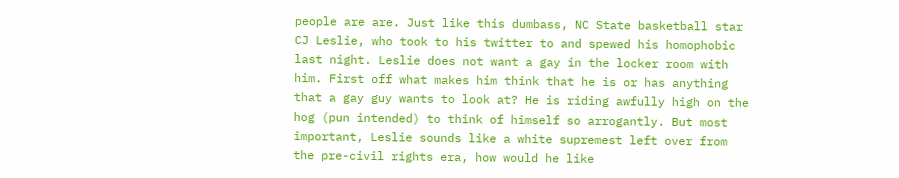people are are. Just like this dumbass, NC State basketball star CJ Leslie, who took to his twitter to and spewed his homophobic last night. Leslie does not want a gay in the locker room with him. First off what makes him think that he is or has anything that a gay guy wants to look at? He is riding awfully high on the hog (pun intended) to think of himself so arrogantly. But most important, Leslie sounds like a white supremest left over from the pre-civil rights era, how would he like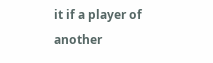it if a player of another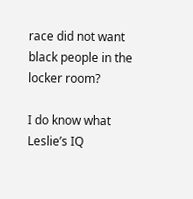race did not want black people in the locker room?

I do know what Leslie’s IQ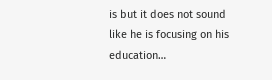is but it does not sound like he is focusing on his education…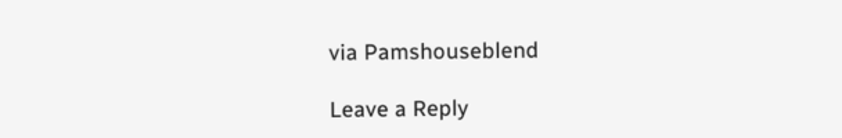via Pamshouseblend

Leave a Reply